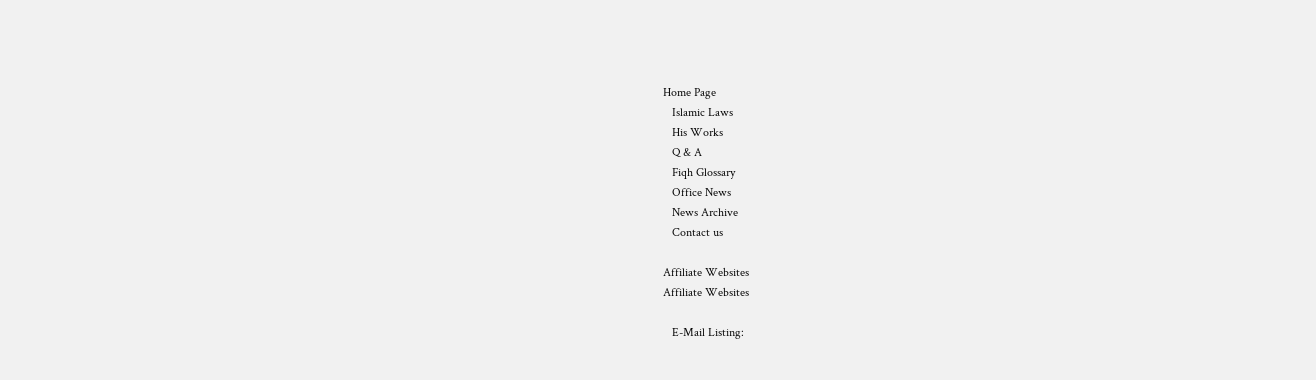Home Page
   Islamic Laws
   His Works
   Q & A
   Fiqh Glossary
   Office News
   News Archive
   Contact us

Affiliate Websites
Affiliate Websites

   E-Mail Listing: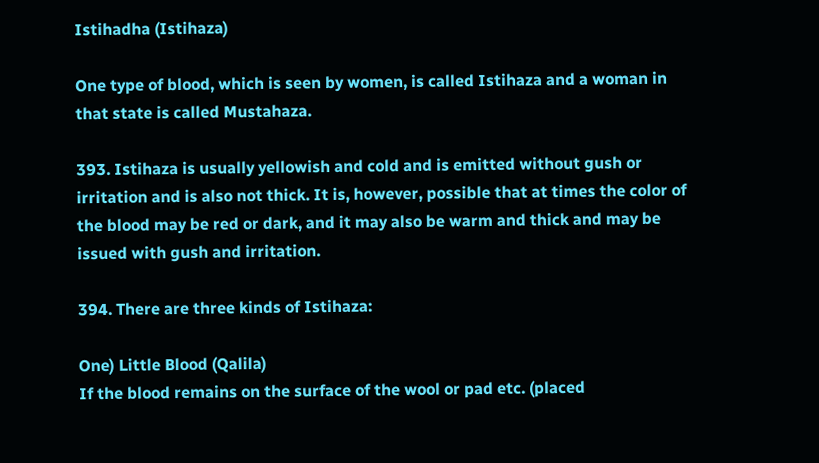Istihadha (Istihaza)

One type of blood, which is seen by women, is called Istihaza and a woman in that state is called Mustahaza.

393. Istihaza is usually yellowish and cold and is emitted without gush or irritation and is also not thick. It is, however, possible that at times the color of the blood may be red or dark, and it may also be warm and thick and may be issued with gush and irritation.

394. There are three kinds of Istihaza:

One) Little Blood (Qalila)
If the blood remains on the surface of the wool or pad etc. (placed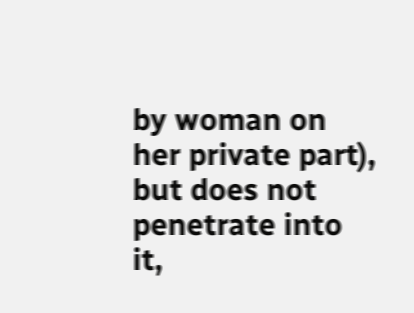by woman on her private part), but does not penetrate into it,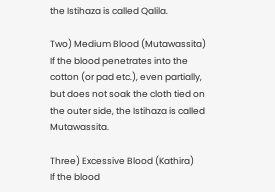the Istihaza is called Qalila.

Two) Medium Blood (Mutawassita)
If the blood penetrates into the cotton (or pad etc.), even partially, but does not soak the cloth tied on the outer side, the Istihaza is called Mutawassita.

Three) Excessive Blood (Kathira)
If the blood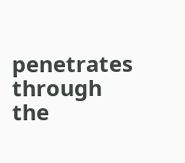penetrates through the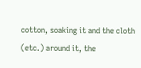cotton, soaking it and the cloth (etc.) around it, the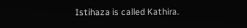Istihaza is called Kathira.